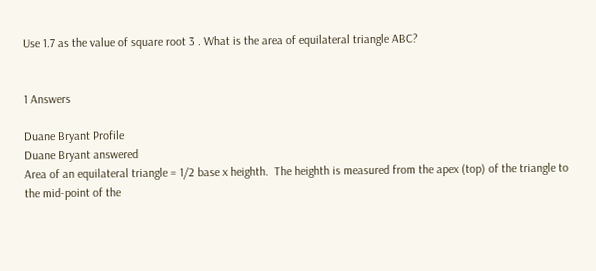Use 1.7 as the value of square root 3 . What is the area of equilateral triangle ABC?


1 Answers

Duane Bryant Profile
Duane Bryant answered
Area of an equilateral triangle = 1/2 base x heighth.  The heighth is measured from the apex (top) of the triangle to the mid-point of the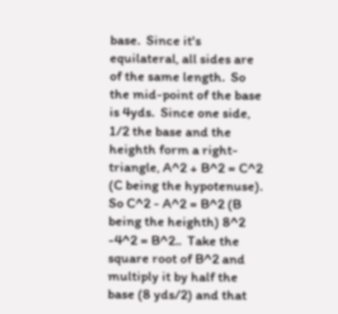base.  Since it's equilateral, all sides are of the same length.  So the mid-point of the base is 4yds.  Since one side, 1/2 the base and the heighth form a right-triangle, A^2 + B^2 = C^2 (C being the hypotenuse).  So C^2 - A^2 = B^2 (B being the heighth) 8^2 -4^2 = B^2..  Take the square root of B^2 and multiply it by half the base (8 yds/2) and that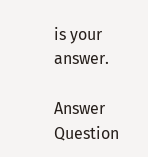is your answer.

Answer Question